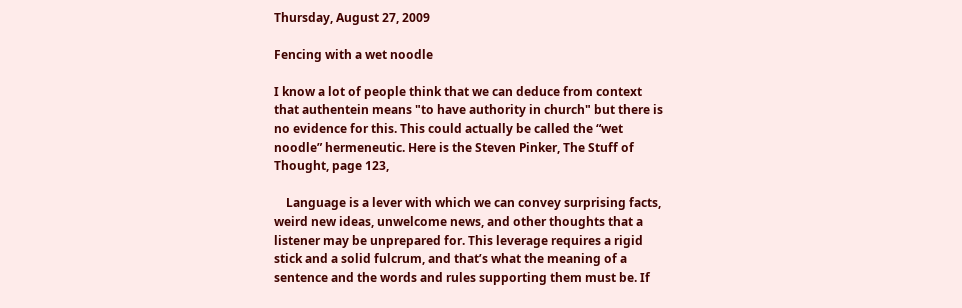Thursday, August 27, 2009

Fencing with a wet noodle

I know a lot of people think that we can deduce from context that authentein means "to have authority in church" but there is no evidence for this. This could actually be called the “wet noodle” hermeneutic. Here is the Steven Pinker, The Stuff of Thought, page 123,

    Language is a lever with which we can convey surprising facts, weird new ideas, unwelcome news, and other thoughts that a listener may be unprepared for. This leverage requires a rigid stick and a solid fulcrum, and that’s what the meaning of a sentence and the words and rules supporting them must be. If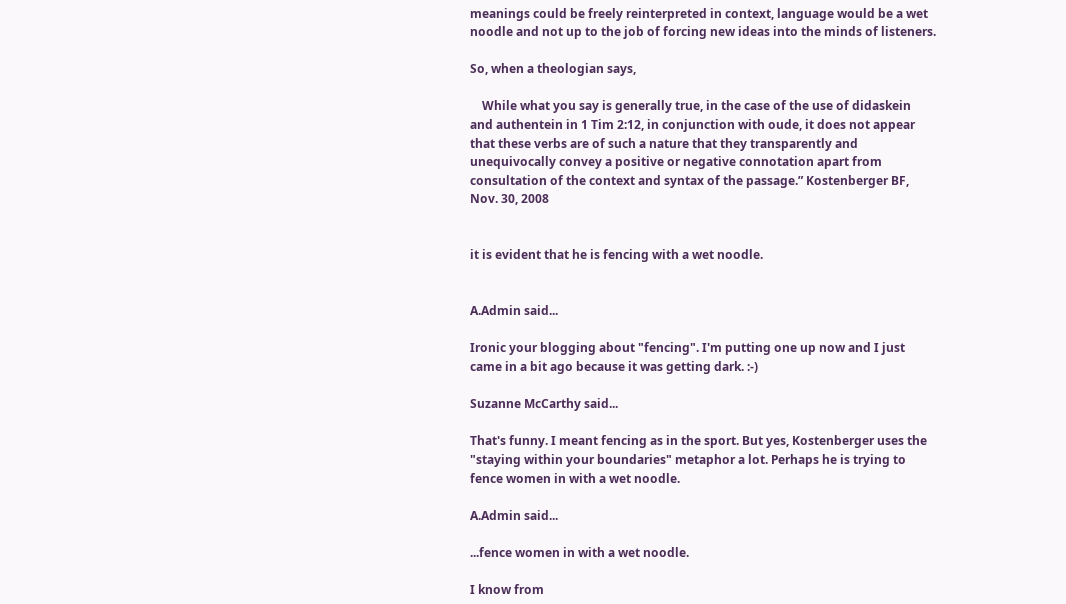meanings could be freely reinterpreted in context, language would be a wet noodle and not up to the job of forcing new ideas into the minds of listeners.

So, when a theologian says,

    While what you say is generally true, in the case of the use of didaskein and authentein in 1 Tim 2:12, in conjunction with oude, it does not appear that these verbs are of such a nature that they transparently and unequivocally convey a positive or negative connotation apart from consultation of the context and syntax of the passage.” Kostenberger BF, Nov. 30, 2008


it is evident that he is fencing with a wet noodle.


A.Admin said...

Ironic your blogging about "fencing". I'm putting one up now and I just came in a bit ago because it was getting dark. :-)

Suzanne McCarthy said...

That's funny. I meant fencing as in the sport. But yes, Kostenberger uses the "staying within your boundaries" metaphor a lot. Perhaps he is trying to fence women in with a wet noodle.

A.Admin said...

...fence women in with a wet noodle.

I know from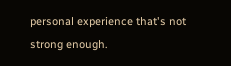personal experience that's not strong enough.